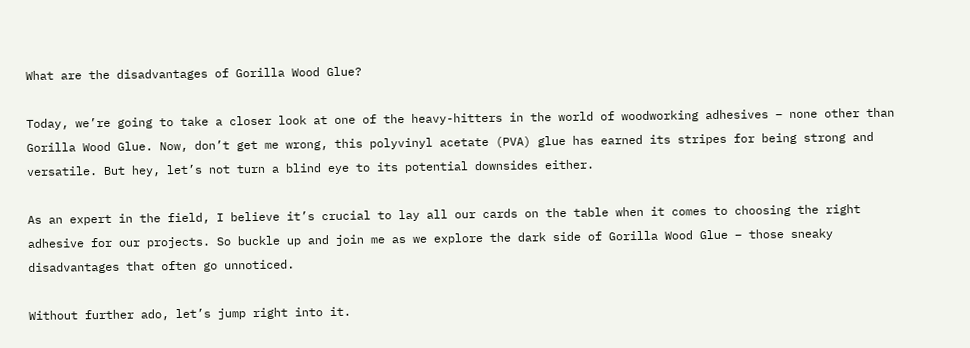What are the disadvantages of Gorilla Wood Glue?

Today, we’re going to take a closer look at one of the heavy-hitters in the world of woodworking adhesives – none other than Gorilla Wood Glue. Now, don’t get me wrong, this polyvinyl acetate (PVA) glue has earned its stripes for being strong and versatile. But hey, let’s not turn a blind eye to its potential downsides either.

As an expert in the field, I believe it’s crucial to lay all our cards on the table when it comes to choosing the right adhesive for our projects. So buckle up and join me as we explore the dark side of Gorilla Wood Glue – those sneaky disadvantages that often go unnoticed.

Without further ado, let’s jump right into it.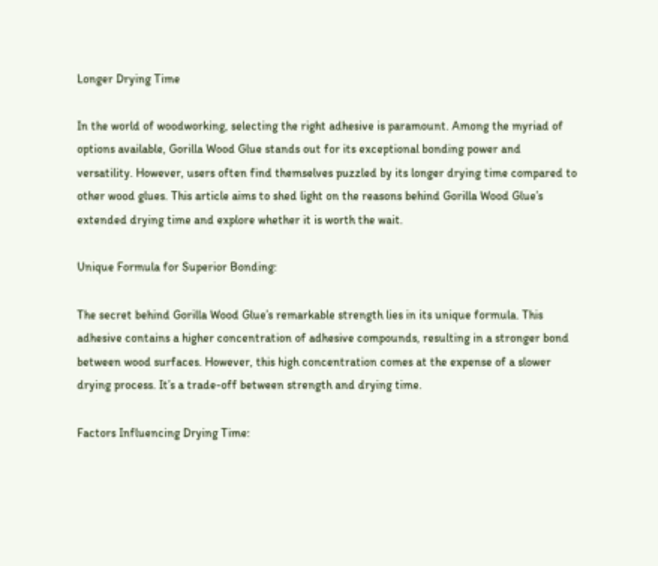Longer Drying Time

In the world of woodworking, selecting the right adhesive is paramount. Among the myriad of options available, Gorilla Wood Glue stands out for its exceptional bonding power and versatility. However, users often find themselves puzzled by its longer drying time compared to other wood glues. This article aims to shed light on the reasons behind Gorilla Wood Glue’s extended drying time and explore whether it is worth the wait.

Unique Formula for Superior Bonding:

The secret behind Gorilla Wood Glue’s remarkable strength lies in its unique formula. This adhesive contains a higher concentration of adhesive compounds, resulting in a stronger bond between wood surfaces. However, this high concentration comes at the expense of a slower drying process. It’s a trade-off between strength and drying time.

Factors Influencing Drying Time: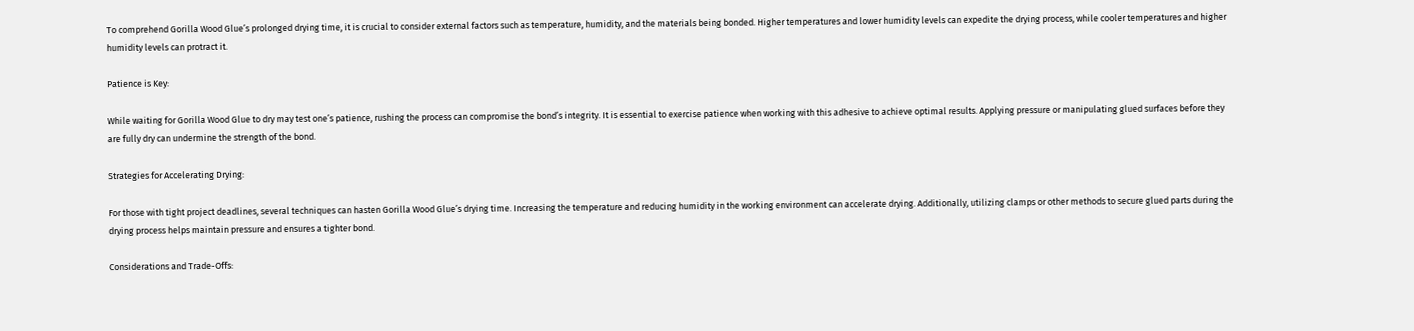To comprehend Gorilla Wood Glue’s prolonged drying time, it is crucial to consider external factors such as temperature, humidity, and the materials being bonded. Higher temperatures and lower humidity levels can expedite the drying process, while cooler temperatures and higher humidity levels can protract it.

Patience is Key:

While waiting for Gorilla Wood Glue to dry may test one’s patience, rushing the process can compromise the bond’s integrity. It is essential to exercise patience when working with this adhesive to achieve optimal results. Applying pressure or manipulating glued surfaces before they are fully dry can undermine the strength of the bond.

Strategies for Accelerating Drying:

For those with tight project deadlines, several techniques can hasten Gorilla Wood Glue’s drying time. Increasing the temperature and reducing humidity in the working environment can accelerate drying. Additionally, utilizing clamps or other methods to secure glued parts during the drying process helps maintain pressure and ensures a tighter bond.

Considerations and Trade-Offs: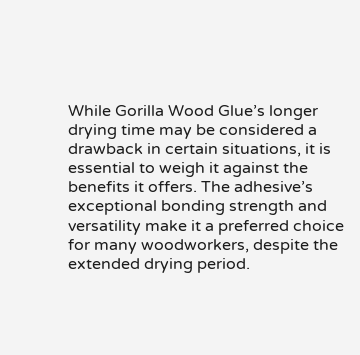While Gorilla Wood Glue’s longer drying time may be considered a drawback in certain situations, it is essential to weigh it against the benefits it offers. The adhesive’s exceptional bonding strength and versatility make it a preferred choice for many woodworkers, despite the extended drying period.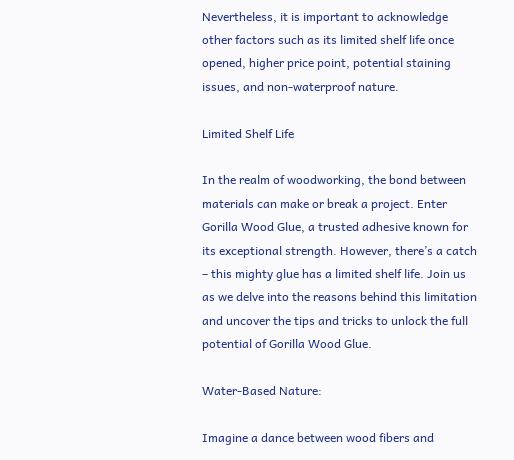Nevertheless, it is important to acknowledge other factors such as its limited shelf life once opened, higher price point, potential staining issues, and non-waterproof nature.

Limited Shelf Life

In the realm of woodworking, the bond between materials can make or break a project. Enter Gorilla Wood Glue, a trusted adhesive known for its exceptional strength. However, there’s a catch – this mighty glue has a limited shelf life. Join us as we delve into the reasons behind this limitation and uncover the tips and tricks to unlock the full potential of Gorilla Wood Glue.

Water-Based Nature:

Imagine a dance between wood fibers and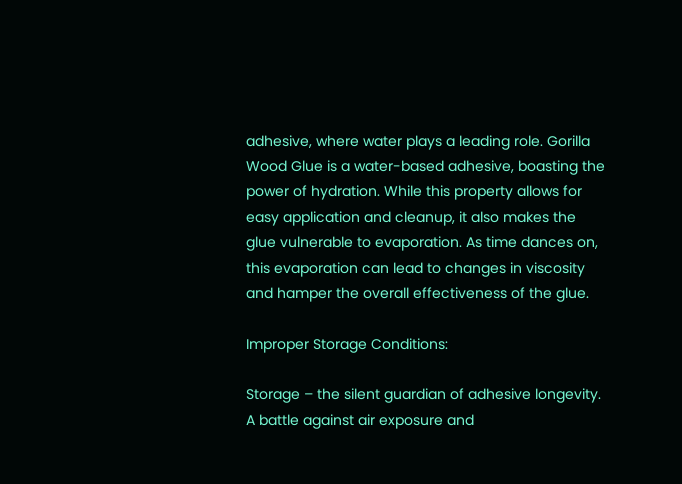adhesive, where water plays a leading role. Gorilla Wood Glue is a water-based adhesive, boasting the power of hydration. While this property allows for easy application and cleanup, it also makes the glue vulnerable to evaporation. As time dances on, this evaporation can lead to changes in viscosity and hamper the overall effectiveness of the glue.

Improper Storage Conditions:

Storage – the silent guardian of adhesive longevity. A battle against air exposure and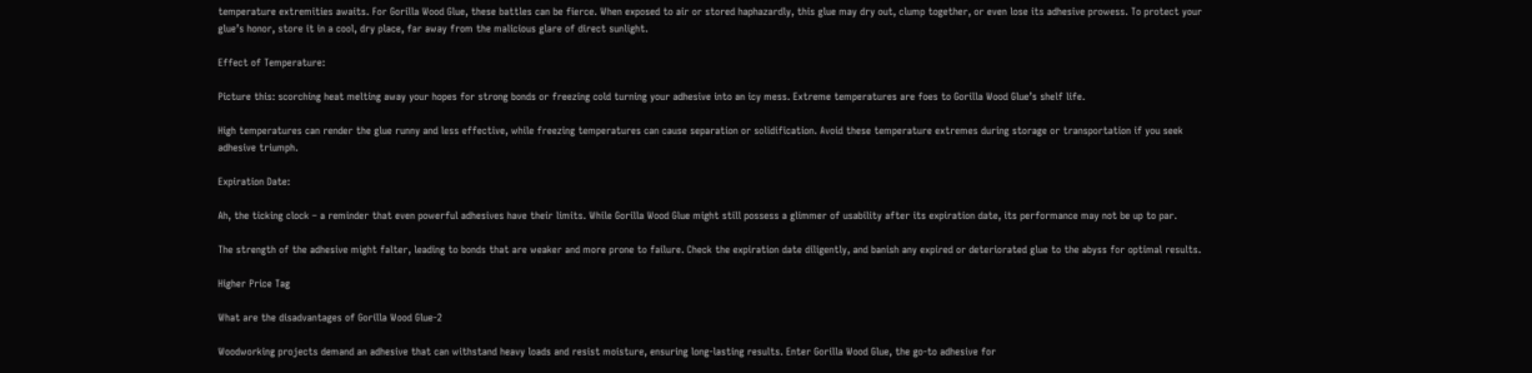temperature extremities awaits. For Gorilla Wood Glue, these battles can be fierce. When exposed to air or stored haphazardly, this glue may dry out, clump together, or even lose its adhesive prowess. To protect your glue’s honor, store it in a cool, dry place, far away from the malicious glare of direct sunlight.

Effect of Temperature:

Picture this: scorching heat melting away your hopes for strong bonds or freezing cold turning your adhesive into an icy mess. Extreme temperatures are foes to Gorilla Wood Glue’s shelf life.

High temperatures can render the glue runny and less effective, while freezing temperatures can cause separation or solidification. Avoid these temperature extremes during storage or transportation if you seek adhesive triumph.

Expiration Date:

Ah, the ticking clock – a reminder that even powerful adhesives have their limits. While Gorilla Wood Glue might still possess a glimmer of usability after its expiration date, its performance may not be up to par.

The strength of the adhesive might falter, leading to bonds that are weaker and more prone to failure. Check the expiration date diligently, and banish any expired or deteriorated glue to the abyss for optimal results.

Higher Price Tag

What are the disadvantages of Gorilla Wood Glue-2

Woodworking projects demand an adhesive that can withstand heavy loads and resist moisture, ensuring long-lasting results. Enter Gorilla Wood Glue, the go-to adhesive for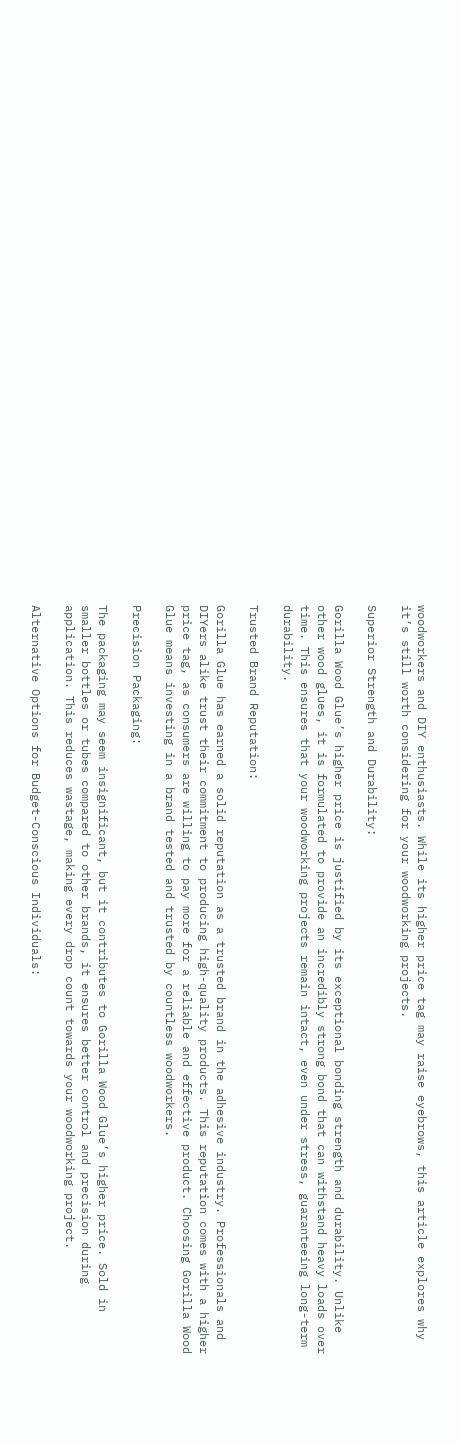woodworkers and DIY enthusiasts. While its higher price tag may raise eyebrows, this article explores why it’s still worth considering for your woodworking projects.

Superior Strength and Durability:

Gorilla Wood Glue’s higher price is justified by its exceptional bonding strength and durability. Unlike other wood glues, it is formulated to provide an incredibly strong bond that can withstand heavy loads over time. This ensures that your woodworking projects remain intact, even under stress, guaranteeing long-term durability.

Trusted Brand Reputation:

Gorilla Glue has earned a solid reputation as a trusted brand in the adhesive industry. Professionals and DIYers alike trust their commitment to producing high-quality products. This reputation comes with a higher price tag, as consumers are willing to pay more for a reliable and effective product. Choosing Gorilla Wood Glue means investing in a brand tested and trusted by countless woodworkers.

Precision Packaging:

The packaging may seem insignificant, but it contributes to Gorilla Wood Glue’s higher price. Sold in smaller bottles or tubes compared to other brands, it ensures better control and precision during application. This reduces wastage, making every drop count towards your woodworking project.

Alternative Options for Budget-Conscious Individuals: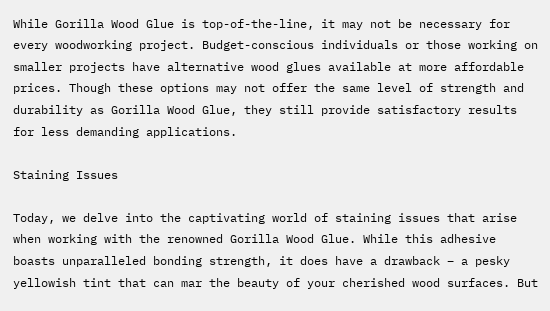While Gorilla Wood Glue is top-of-the-line, it may not be necessary for every woodworking project. Budget-conscious individuals or those working on smaller projects have alternative wood glues available at more affordable prices. Though these options may not offer the same level of strength and durability as Gorilla Wood Glue, they still provide satisfactory results for less demanding applications.

Staining Issues

Today, we delve into the captivating world of staining issues that arise when working with the renowned Gorilla Wood Glue. While this adhesive boasts unparalleled bonding strength, it does have a drawback – a pesky yellowish tint that can mar the beauty of your cherished wood surfaces. But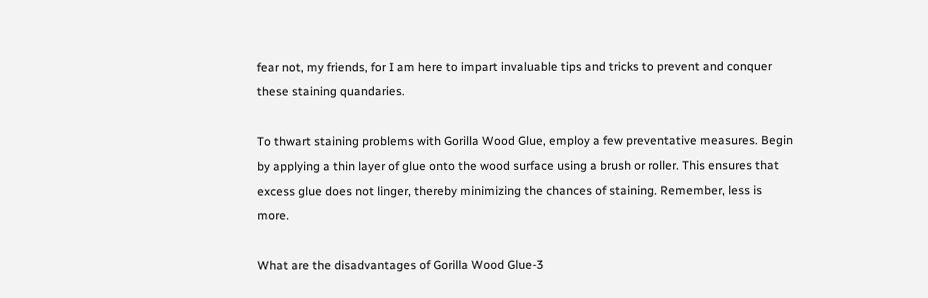fear not, my friends, for I am here to impart invaluable tips and tricks to prevent and conquer these staining quandaries.

To thwart staining problems with Gorilla Wood Glue, employ a few preventative measures. Begin by applying a thin layer of glue onto the wood surface using a brush or roller. This ensures that excess glue does not linger, thereby minimizing the chances of staining. Remember, less is more.

What are the disadvantages of Gorilla Wood Glue-3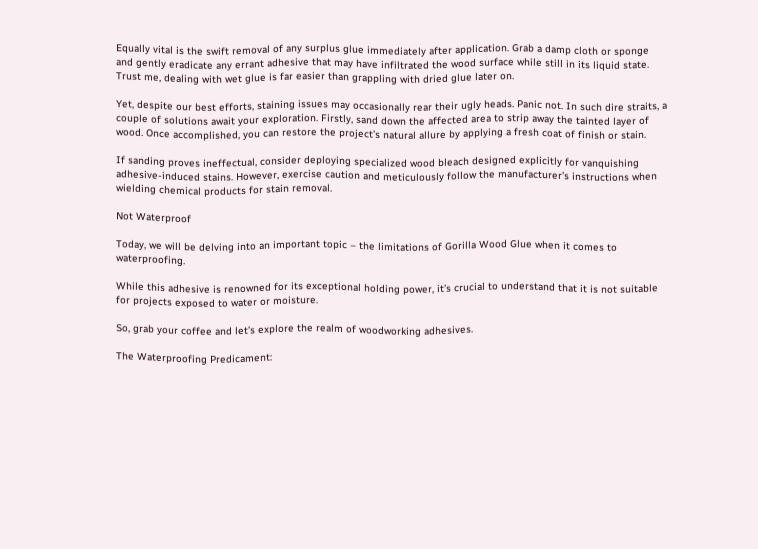Equally vital is the swift removal of any surplus glue immediately after application. Grab a damp cloth or sponge and gently eradicate any errant adhesive that may have infiltrated the wood surface while still in its liquid state. Trust me, dealing with wet glue is far easier than grappling with dried glue later on.

Yet, despite our best efforts, staining issues may occasionally rear their ugly heads. Panic not. In such dire straits, a couple of solutions await your exploration. Firstly, sand down the affected area to strip away the tainted layer of wood. Once accomplished, you can restore the project’s natural allure by applying a fresh coat of finish or stain.

If sanding proves ineffectual, consider deploying specialized wood bleach designed explicitly for vanquishing adhesive-induced stains. However, exercise caution and meticulously follow the manufacturer’s instructions when wielding chemical products for stain removal.

Not Waterproof

Today, we will be delving into an important topic – the limitations of Gorilla Wood Glue when it comes to waterproofing.

While this adhesive is renowned for its exceptional holding power, it’s crucial to understand that it is not suitable for projects exposed to water or moisture.

So, grab your coffee and let’s explore the realm of woodworking adhesives.

The Waterproofing Predicament: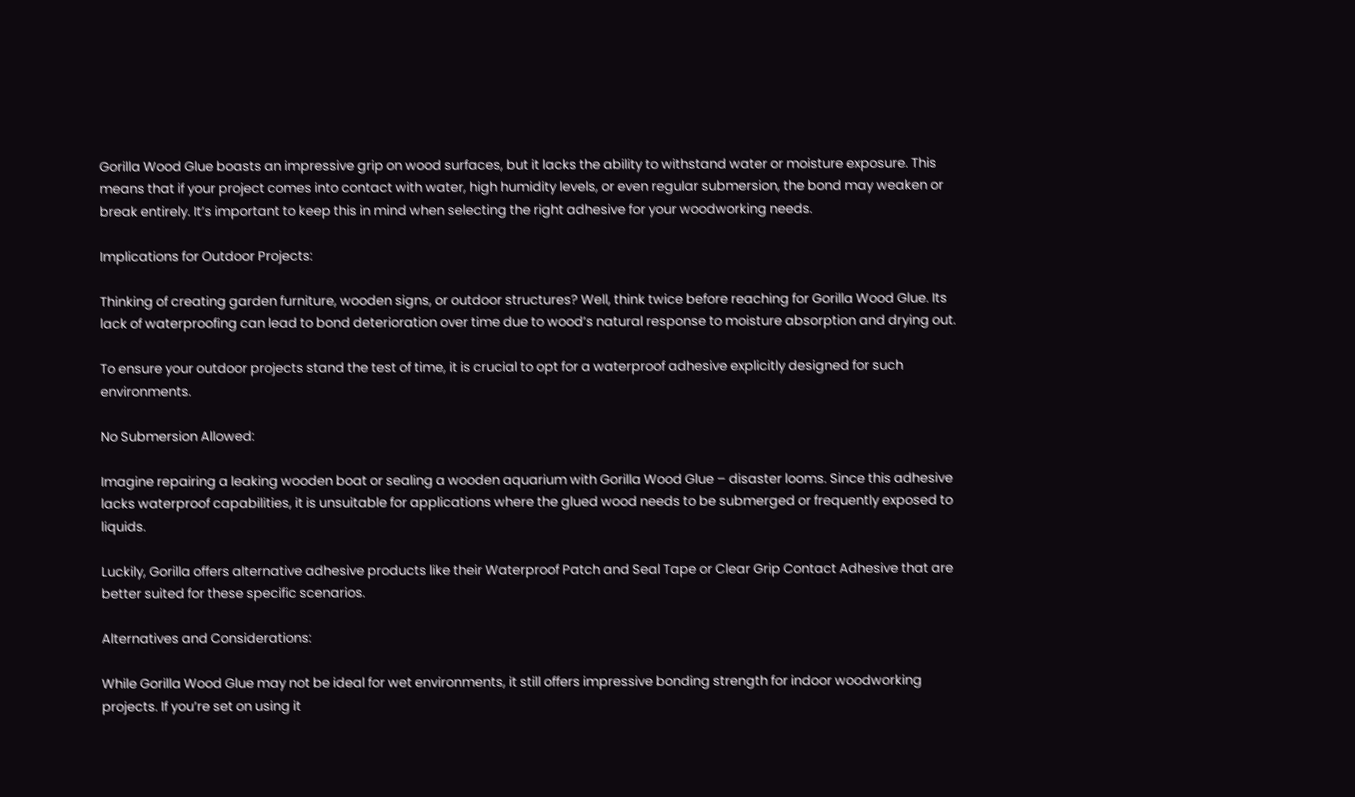Gorilla Wood Glue boasts an impressive grip on wood surfaces, but it lacks the ability to withstand water or moisture exposure. This means that if your project comes into contact with water, high humidity levels, or even regular submersion, the bond may weaken or break entirely. It’s important to keep this in mind when selecting the right adhesive for your woodworking needs.

Implications for Outdoor Projects:

Thinking of creating garden furniture, wooden signs, or outdoor structures? Well, think twice before reaching for Gorilla Wood Glue. Its lack of waterproofing can lead to bond deterioration over time due to wood’s natural response to moisture absorption and drying out.

To ensure your outdoor projects stand the test of time, it is crucial to opt for a waterproof adhesive explicitly designed for such environments.

No Submersion Allowed:

Imagine repairing a leaking wooden boat or sealing a wooden aquarium with Gorilla Wood Glue – disaster looms. Since this adhesive lacks waterproof capabilities, it is unsuitable for applications where the glued wood needs to be submerged or frequently exposed to liquids.

Luckily, Gorilla offers alternative adhesive products like their Waterproof Patch and Seal Tape or Clear Grip Contact Adhesive that are better suited for these specific scenarios.

Alternatives and Considerations:

While Gorilla Wood Glue may not be ideal for wet environments, it still offers impressive bonding strength for indoor woodworking projects. If you’re set on using it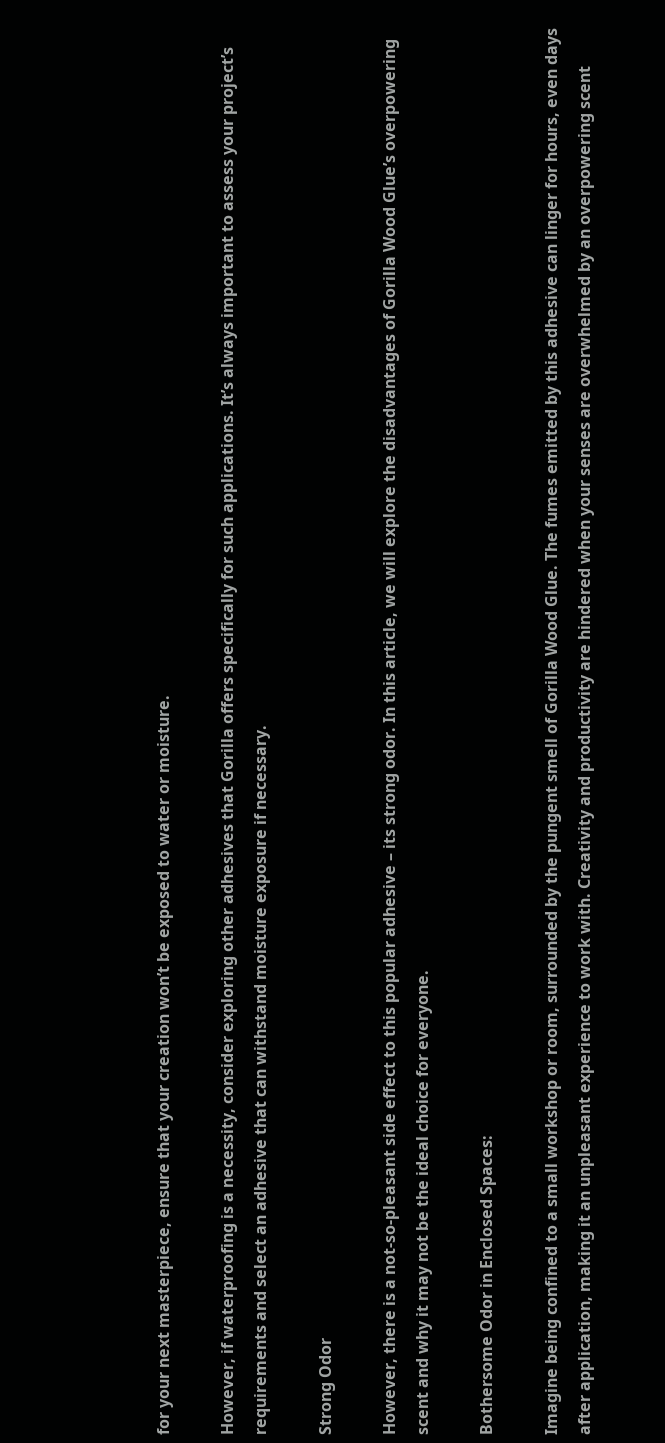for your next masterpiece, ensure that your creation won’t be exposed to water or moisture.

However, if waterproofing is a necessity, consider exploring other adhesives that Gorilla offers specifically for such applications. It’s always important to assess your project’s requirements and select an adhesive that can withstand moisture exposure if necessary.

Strong Odor

However, there is a not-so-pleasant side effect to this popular adhesive – its strong odor. In this article, we will explore the disadvantages of Gorilla Wood Glue’s overpowering scent and why it may not be the ideal choice for everyone.

Bothersome Odor in Enclosed Spaces:

Imagine being confined to a small workshop or room, surrounded by the pungent smell of Gorilla Wood Glue. The fumes emitted by this adhesive can linger for hours, even days after application, making it an unpleasant experience to work with. Creativity and productivity are hindered when your senses are overwhelmed by an overpowering scent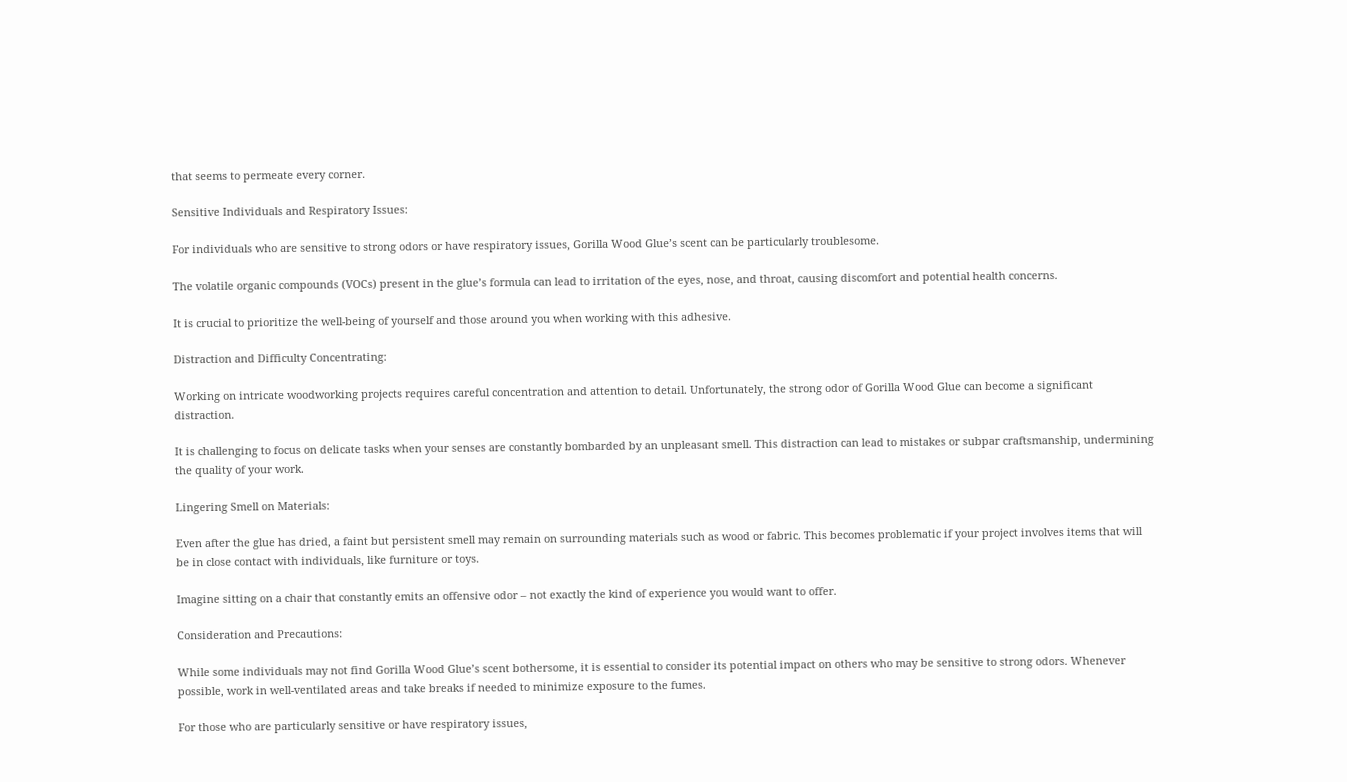that seems to permeate every corner.

Sensitive Individuals and Respiratory Issues:

For individuals who are sensitive to strong odors or have respiratory issues, Gorilla Wood Glue’s scent can be particularly troublesome.

The volatile organic compounds (VOCs) present in the glue’s formula can lead to irritation of the eyes, nose, and throat, causing discomfort and potential health concerns.

It is crucial to prioritize the well-being of yourself and those around you when working with this adhesive.

Distraction and Difficulty Concentrating:

Working on intricate woodworking projects requires careful concentration and attention to detail. Unfortunately, the strong odor of Gorilla Wood Glue can become a significant distraction.

It is challenging to focus on delicate tasks when your senses are constantly bombarded by an unpleasant smell. This distraction can lead to mistakes or subpar craftsmanship, undermining the quality of your work.

Lingering Smell on Materials:

Even after the glue has dried, a faint but persistent smell may remain on surrounding materials such as wood or fabric. This becomes problematic if your project involves items that will be in close contact with individuals, like furniture or toys.

Imagine sitting on a chair that constantly emits an offensive odor – not exactly the kind of experience you would want to offer.

Consideration and Precautions:

While some individuals may not find Gorilla Wood Glue’s scent bothersome, it is essential to consider its potential impact on others who may be sensitive to strong odors. Whenever possible, work in well-ventilated areas and take breaks if needed to minimize exposure to the fumes.

For those who are particularly sensitive or have respiratory issues,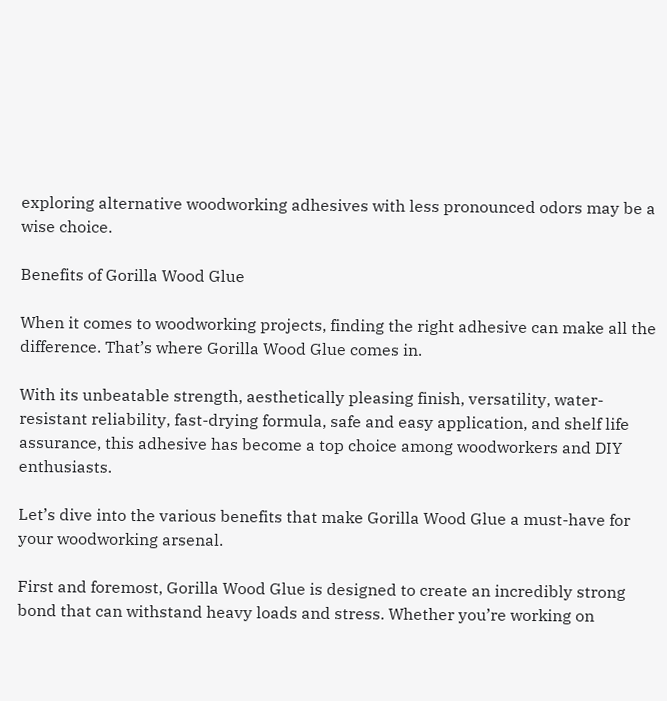exploring alternative woodworking adhesives with less pronounced odors may be a wise choice.

Benefits of Gorilla Wood Glue

When it comes to woodworking projects, finding the right adhesive can make all the difference. That’s where Gorilla Wood Glue comes in.

With its unbeatable strength, aesthetically pleasing finish, versatility, water-resistant reliability, fast-drying formula, safe and easy application, and shelf life assurance, this adhesive has become a top choice among woodworkers and DIY enthusiasts.

Let’s dive into the various benefits that make Gorilla Wood Glue a must-have for your woodworking arsenal.

First and foremost, Gorilla Wood Glue is designed to create an incredibly strong bond that can withstand heavy loads and stress. Whether you’re working on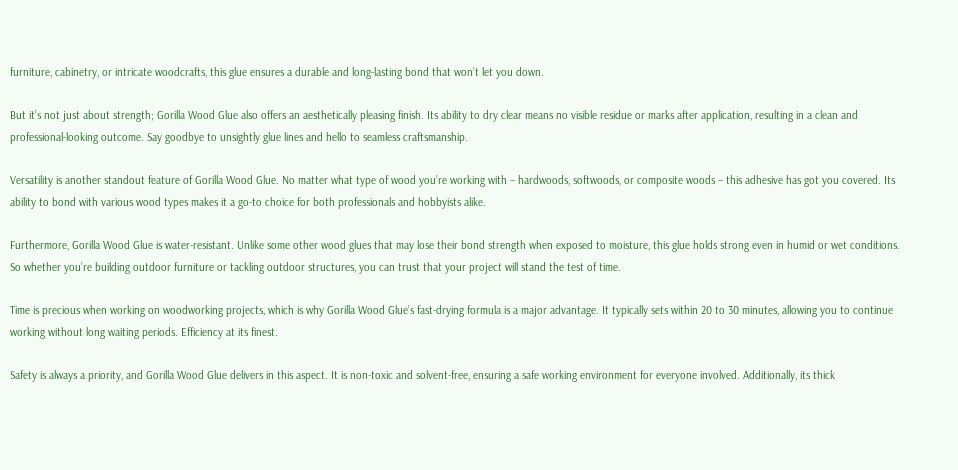furniture, cabinetry, or intricate woodcrafts, this glue ensures a durable and long-lasting bond that won’t let you down.

But it’s not just about strength; Gorilla Wood Glue also offers an aesthetically pleasing finish. Its ability to dry clear means no visible residue or marks after application, resulting in a clean and professional-looking outcome. Say goodbye to unsightly glue lines and hello to seamless craftsmanship.

Versatility is another standout feature of Gorilla Wood Glue. No matter what type of wood you’re working with – hardwoods, softwoods, or composite woods – this adhesive has got you covered. Its ability to bond with various wood types makes it a go-to choice for both professionals and hobbyists alike.

Furthermore, Gorilla Wood Glue is water-resistant. Unlike some other wood glues that may lose their bond strength when exposed to moisture, this glue holds strong even in humid or wet conditions. So whether you’re building outdoor furniture or tackling outdoor structures, you can trust that your project will stand the test of time.

Time is precious when working on woodworking projects, which is why Gorilla Wood Glue’s fast-drying formula is a major advantage. It typically sets within 20 to 30 minutes, allowing you to continue working without long waiting periods. Efficiency at its finest.

Safety is always a priority, and Gorilla Wood Glue delivers in this aspect. It is non-toxic and solvent-free, ensuring a safe working environment for everyone involved. Additionally, its thick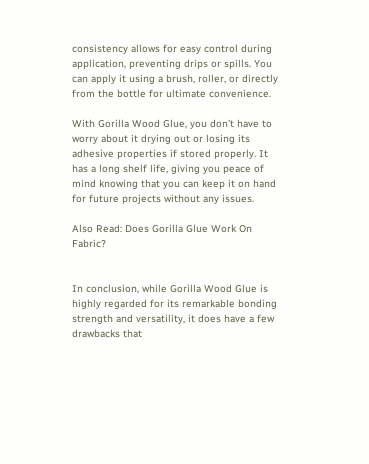consistency allows for easy control during application, preventing drips or spills. You can apply it using a brush, roller, or directly from the bottle for ultimate convenience.

With Gorilla Wood Glue, you don’t have to worry about it drying out or losing its adhesive properties if stored properly. It has a long shelf life, giving you peace of mind knowing that you can keep it on hand for future projects without any issues.

Also Read: Does Gorilla Glue Work On Fabric?


In conclusion, while Gorilla Wood Glue is highly regarded for its remarkable bonding strength and versatility, it does have a few drawbacks that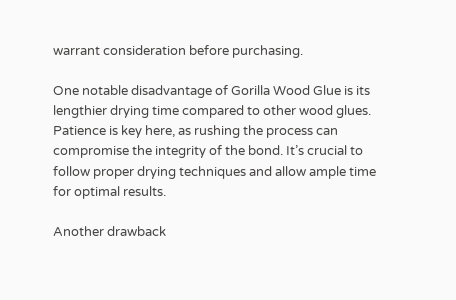warrant consideration before purchasing.

One notable disadvantage of Gorilla Wood Glue is its lengthier drying time compared to other wood glues. Patience is key here, as rushing the process can compromise the integrity of the bond. It’s crucial to follow proper drying techniques and allow ample time for optimal results.

Another drawback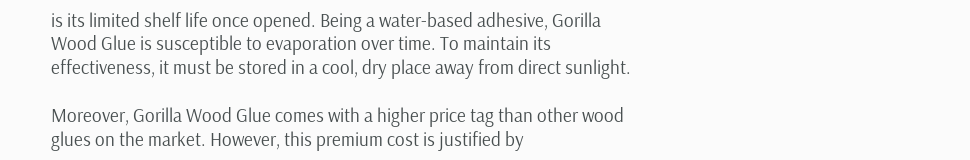is its limited shelf life once opened. Being a water-based adhesive, Gorilla Wood Glue is susceptible to evaporation over time. To maintain its effectiveness, it must be stored in a cool, dry place away from direct sunlight.

Moreover, Gorilla Wood Glue comes with a higher price tag than other wood glues on the market. However, this premium cost is justified by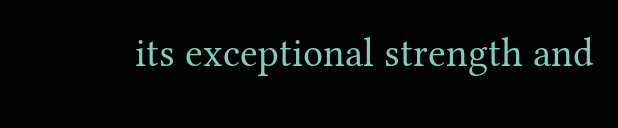its exceptional strength and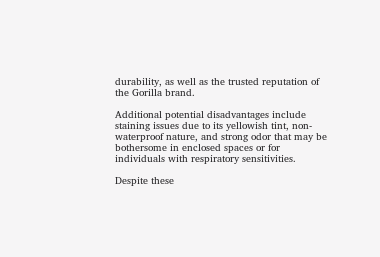durability, as well as the trusted reputation of the Gorilla brand.

Additional potential disadvantages include staining issues due to its yellowish tint, non-waterproof nature, and strong odor that may be bothersome in enclosed spaces or for individuals with respiratory sensitivities.

Despite these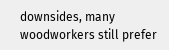downsides, many woodworkers still prefer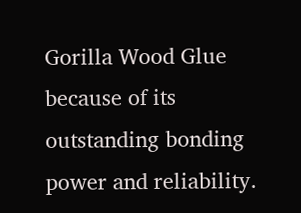Gorilla Wood Glue because of its outstanding bonding power and reliability.